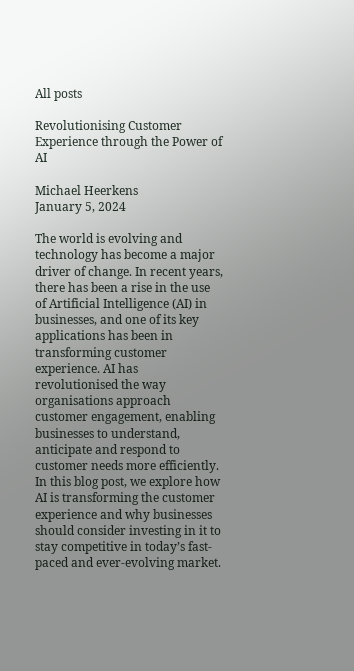All posts

Revolutionising Customer Experience through the Power of AI

Michael Heerkens
January 5, 2024

The world is evolving and technology has become a major driver of change. In recent years, there has been a rise in the use of Artificial Intelligence (AI) in businesses, and one of its key applications has been in transforming customer experience. AI has revolutionised the way organisations approach customer engagement, enabling businesses to understand, anticipate and respond to customer needs more efficiently. In this blog post, we explore how AI is transforming the customer experience and why businesses should consider investing in it to stay competitive in today’s fast-paced and ever-evolving market.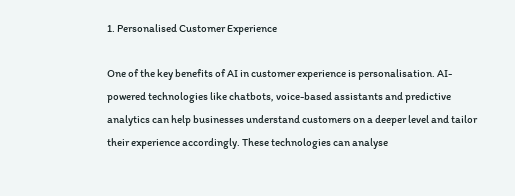1. Personalised Customer Experience

One of the key benefits of AI in customer experience is personalisation. AI-powered technologies like chatbots, voice-based assistants and predictive analytics can help businesses understand customers on a deeper level and tailor their experience accordingly. These technologies can analyse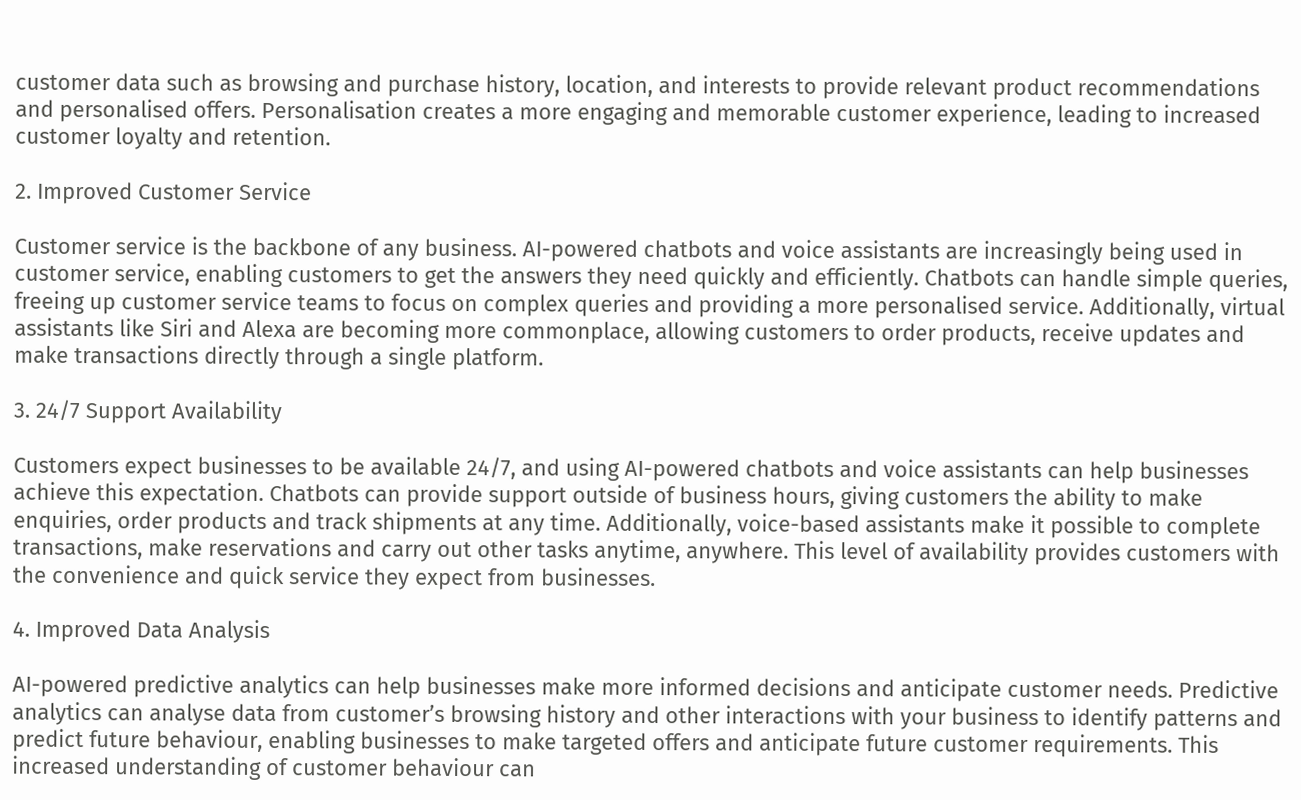customer data such as browsing and purchase history, location, and interests to provide relevant product recommendations and personalised offers. Personalisation creates a more engaging and memorable customer experience, leading to increased customer loyalty and retention.

2. Improved Customer Service

Customer service is the backbone of any business. AI-powered chatbots and voice assistants are increasingly being used in customer service, enabling customers to get the answers they need quickly and efficiently. Chatbots can handle simple queries, freeing up customer service teams to focus on complex queries and providing a more personalised service. Additionally, virtual assistants like Siri and Alexa are becoming more commonplace, allowing customers to order products, receive updates and make transactions directly through a single platform.

3. 24/7 Support Availability

Customers expect businesses to be available 24/7, and using AI-powered chatbots and voice assistants can help businesses achieve this expectation. Chatbots can provide support outside of business hours, giving customers the ability to make enquiries, order products and track shipments at any time. Additionally, voice-based assistants make it possible to complete transactions, make reservations and carry out other tasks anytime, anywhere. This level of availability provides customers with the convenience and quick service they expect from businesses.

4. Improved Data Analysis

AI-powered predictive analytics can help businesses make more informed decisions and anticipate customer needs. Predictive analytics can analyse data from customer’s browsing history and other interactions with your business to identify patterns and predict future behaviour, enabling businesses to make targeted offers and anticipate future customer requirements. This increased understanding of customer behaviour can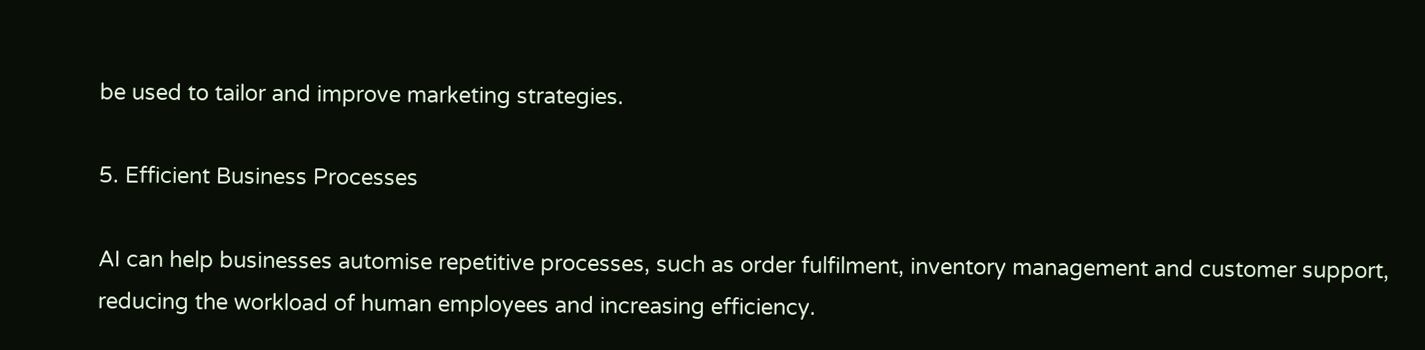be used to tailor and improve marketing strategies.

5. Efficient Business Processes

AI can help businesses automise repetitive processes, such as order fulfilment, inventory management and customer support, reducing the workload of human employees and increasing efficiency.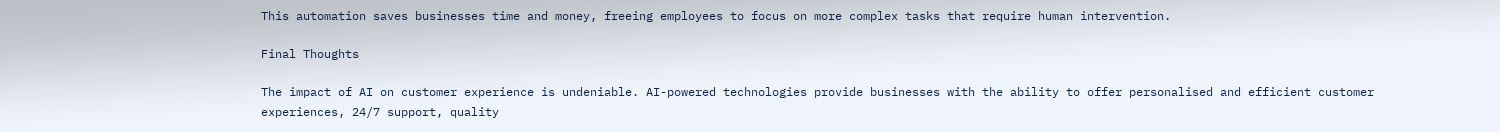This automation saves businesses time and money, freeing employees to focus on more complex tasks that require human intervention.

Final Thoughts

The impact of AI on customer experience is undeniable. AI-powered technologies provide businesses with the ability to offer personalised and efficient customer experiences, 24/7 support, quality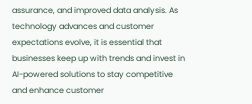assurance, and improved data analysis. As technology advances and customer expectations evolve, it is essential that businesses keep up with trends and invest in AI-powered solutions to stay competitive and enhance customer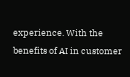experience. With the benefits of AI in customer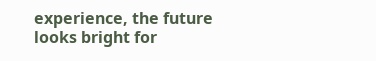experience, the future looks bright for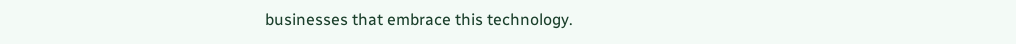businesses that embrace this technology.